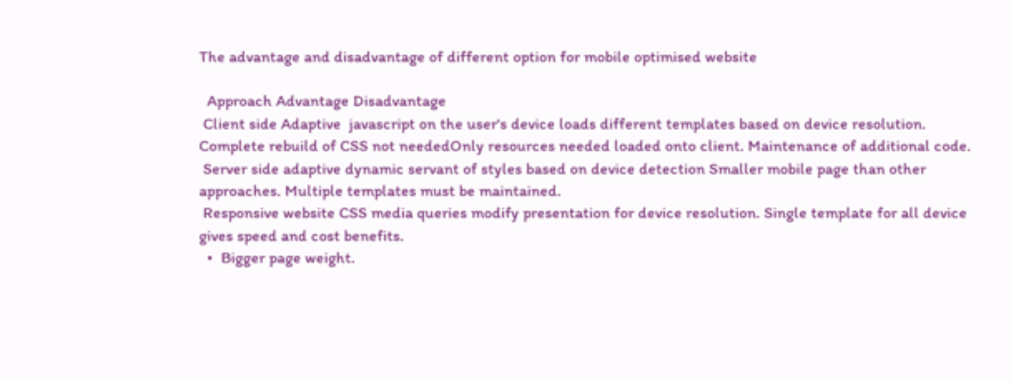The advantage and disadvantage of different option for mobile optimised website

  Approach Advantage Disadvantage
 Client side Adaptive  javascript on the user's device loads different templates based on device resolution. Complete rebuild of CSS not neededOnly resources needed loaded onto client. Maintenance of additional code.
 Server side adaptive dynamic servant of styles based on device detection Smaller mobile page than other approaches. Multiple templates must be maintained.
 Responsive website CSS media queries modify presentation for device resolution. Single template for all device gives speed and cost benefits.
  •  Bigger page weight.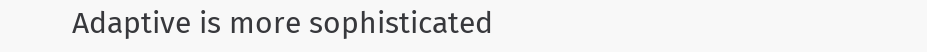Adaptive is more sophisticated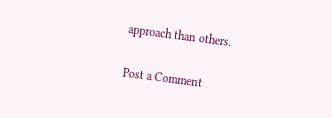approach than others.

Post a Comment